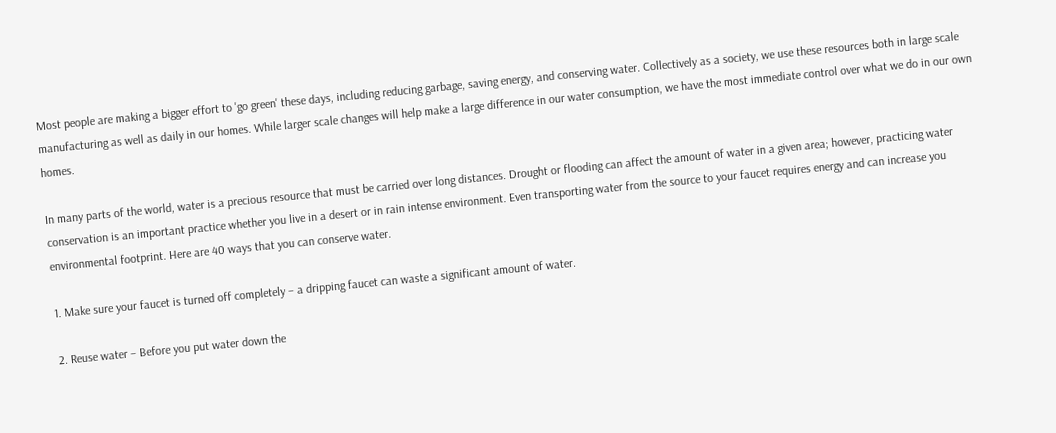Most people are making a bigger effort to 'go green' these days, including reducing garbage, saving energy, and conserving water. Collectively as a society, we use these resources both in large scale manufacturing as well as daily in our homes. While larger scale changes will help make a large difference in our water consumption, we have the most immediate control over what we do in our own homes.

In many parts of the world, water is a precious resource that must be carried over long distances. Drought or flooding can affect the amount of water in a given area; however, practicing water conservation is an important practice whether you live in a desert or in rain intense environment. Even transporting water from the source to your faucet requires energy and can increase you environmental footprint. Here are 40 ways that you can conserve water.

1. Make sure your faucet is turned off completely – a dripping faucet can waste a significant amount of water.

2. Reuse water – Before you put water down the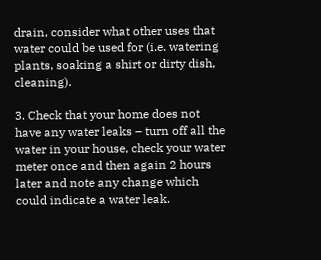drain, consider what other uses that water could be used for (i.e. watering plants, soaking a shirt or dirty dish, cleaning).

3. Check that your home does not have any water leaks – turn off all the water in your house, check your water meter once and then again 2 hours later and note any change which could indicate a water leak.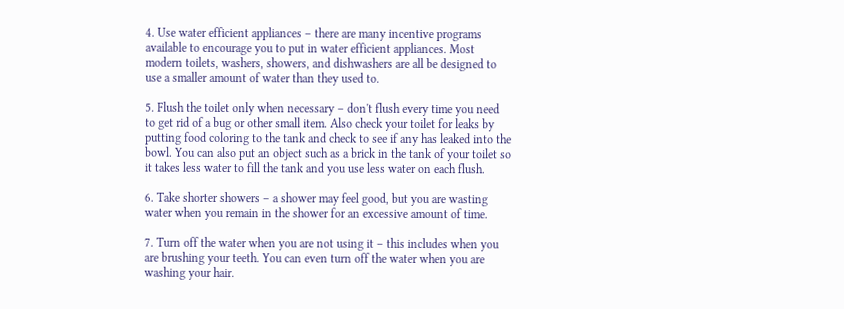4. Use water efficient appliances – there are many incentive programs available to encourage you to put in water efficient appliances. Most modern toilets, washers, showers, and dishwashers are all be designed to use a smaller amount of water than they used to.

5. Flush the toilet only when necessary – don't flush every time you need to get rid of a bug or other small item. Also check your toilet for leaks by putting food coloring to the tank and check to see if any has leaked into the bowl. You can also put an object such as a brick in the tank of your toilet so it takes less water to fill the tank and you use less water on each flush.

6. Take shorter showers – a shower may feel good, but you are wasting water when you remain in the shower for an excessive amount of time.

7. Turn off the water when you are not using it – this includes when you are brushing your teeth. You can even turn off the water when you are washing your hair.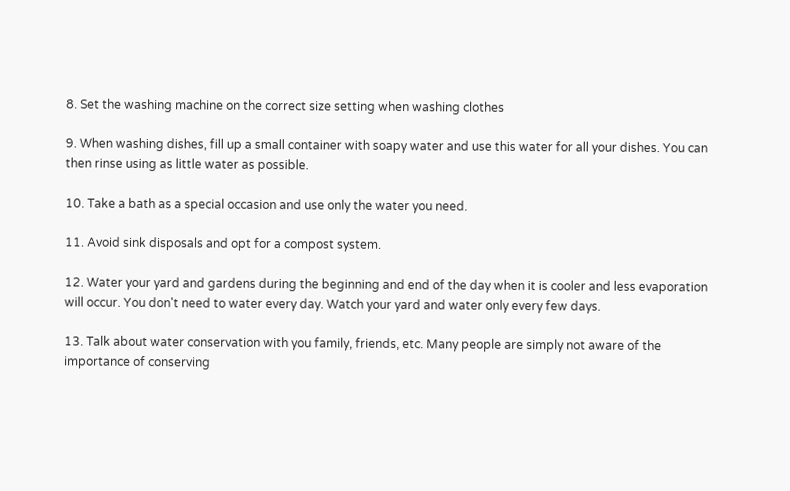8. Set the washing machine on the correct size setting when washing clothes

9. When washing dishes, fill up a small container with soapy water and use this water for all your dishes. You can then rinse using as little water as possible.

10. Take a bath as a special occasion and use only the water you need.

11. Avoid sink disposals and opt for a compost system.

12. Water your yard and gardens during the beginning and end of the day when it is cooler and less evaporation will occur. You don't need to water every day. Watch your yard and water only every few days.

13. Talk about water conservation with you family, friends, etc. Many people are simply not aware of the importance of conserving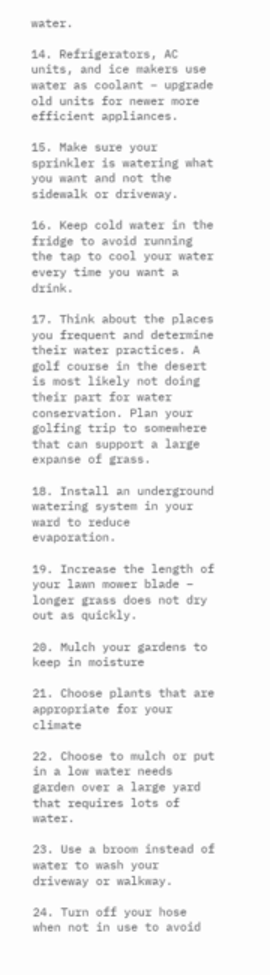water.

14. Refrigerators, AC units, and ice makers use water as coolant – upgrade old units for newer more efficient appliances.

15. Make sure your sprinkler is watering what you want and not the sidewalk or driveway.

16. Keep cold water in the fridge to avoid running the tap to cool your water every time you want a drink.

17. Think about the places you frequent and determine their water practices. A golf course in the desert is most likely not doing their part for water conservation. Plan your golfing trip to somewhere that can support a large expanse of grass.

18. Install an underground watering system in your ward to reduce evaporation.

19. Increase the length of your lawn mower blade – longer grass does not dry out as quickly.

20. Mulch your gardens to keep in moisture

21. Choose plants that are appropriate for your climate

22. Choose to mulch or put in a low water needs garden over a large yard that requires lots of water.

23. Use a broom instead of water to wash your driveway or walkway.

24. Turn off your hose when not in use to avoid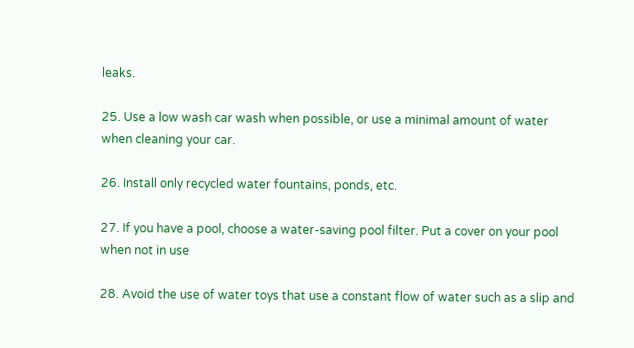leaks.

25. Use a low wash car wash when possible, or use a minimal amount of water when cleaning your car.

26. Install only recycled water fountains, ponds, etc.

27. If you have a pool, choose a water-saving pool filter. Put a cover on your pool when not in use

28. Avoid the use of water toys that use a constant flow of water such as a slip and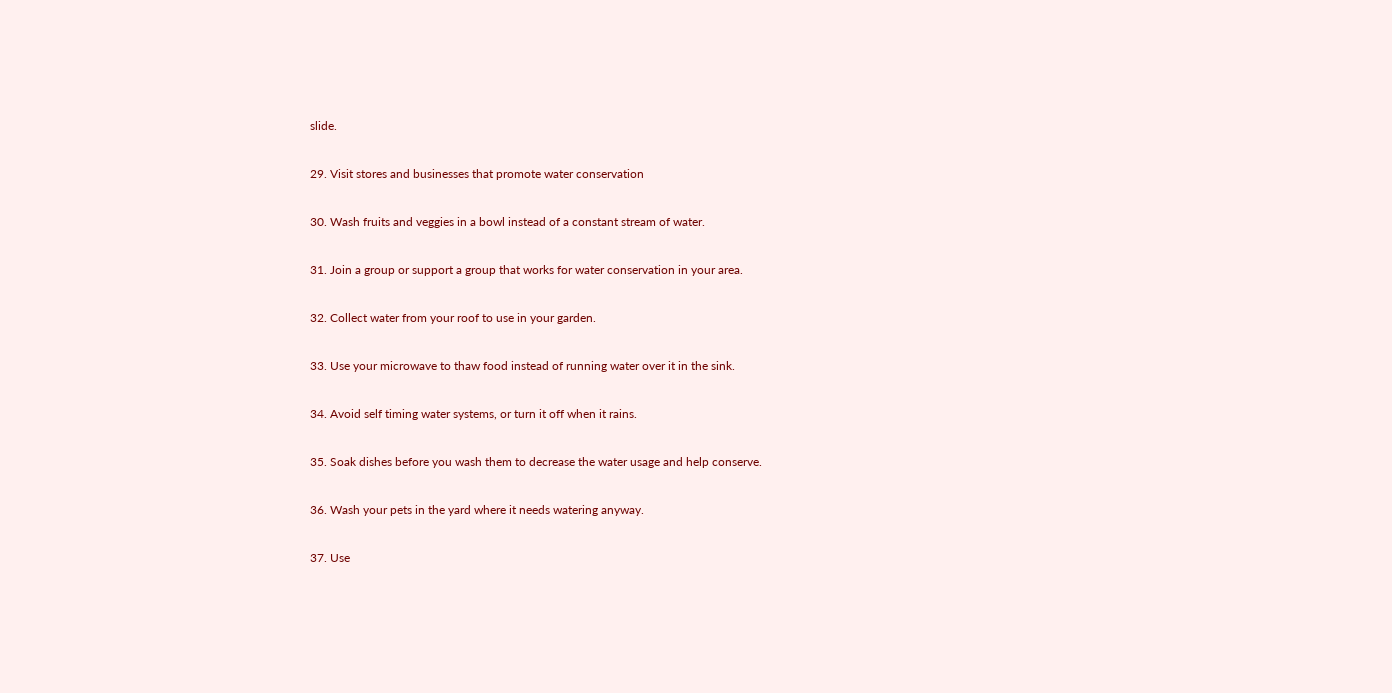slide.

29. Visit stores and businesses that promote water conservation

30. Wash fruits and veggies in a bowl instead of a constant stream of water.

31. Join a group or support a group that works for water conservation in your area.

32. Collect water from your roof to use in your garden.

33. Use your microwave to thaw food instead of running water over it in the sink.

34. Avoid self timing water systems, or turn it off when it rains.

35. Soak dishes before you wash them to decrease the water usage and help conserve.

36. Wash your pets in the yard where it needs watering anyway.

37. Use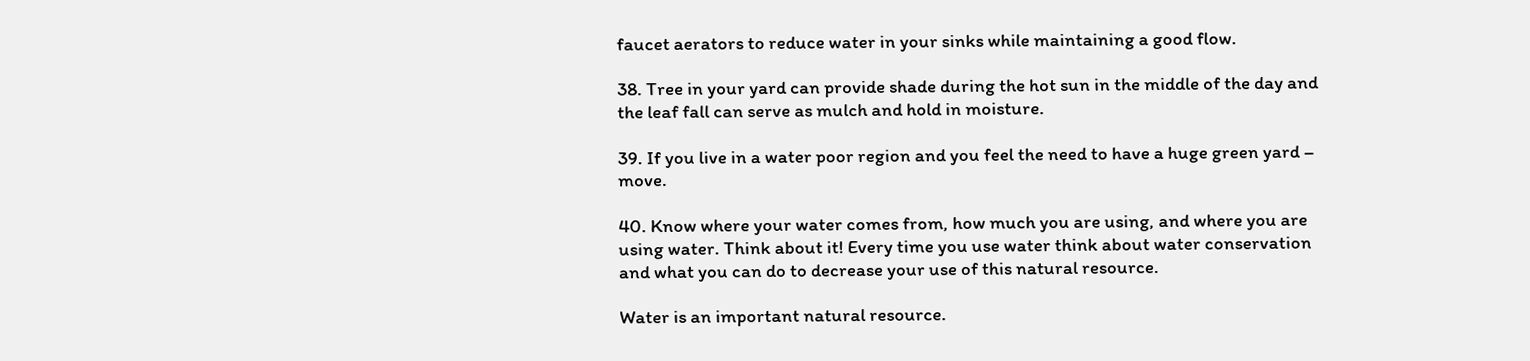faucet aerators to reduce water in your sinks while maintaining a good flow.

38. Tree in your yard can provide shade during the hot sun in the middle of the day and the leaf fall can serve as mulch and hold in moisture.

39. If you live in a water poor region and you feel the need to have a huge green yard – move.

40. Know where your water comes from, how much you are using, and where you are using water. Think about it! Every time you use water think about water conservation and what you can do to decrease your use of this natural resource.

Water is an important natural resource.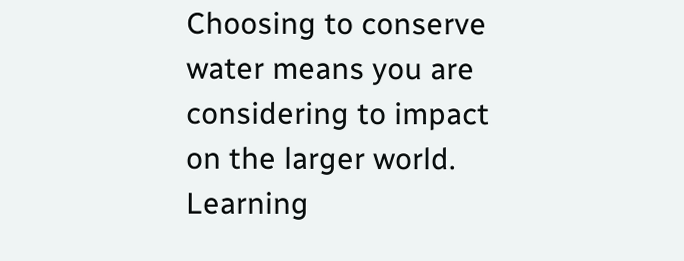Choosing to conserve water means you are considering to impact on the larger world. Learning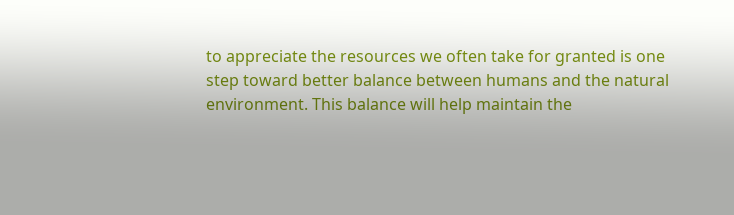to appreciate the resources we often take for granted is one step toward better balance between humans and the natural environment. This balance will help maintain the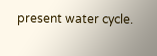present water cycle.